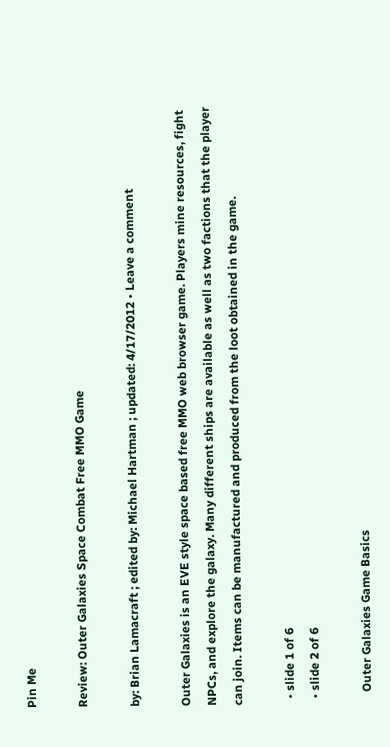Pin Me

Review: Outer Galaxies Space Combat Free MMO Game

by: Brian Lamacraft ; edited by: Michael Hartman ; updated: 4/17/2012 • Leave a comment

Outer Galaxies is an EVE style space based free MMO web browser game. Players mine resources, fight NPCs, and explore the galaxy. Many different ships are available as well as two factions that the player can join. Items can be manufactured and produced from the loot obtained in the game.

  • slide 1 of 6
  • slide 2 of 6

    Outer Galaxies Game Basics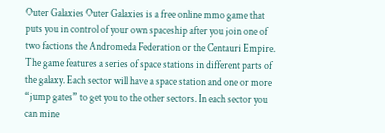Outer Galaxies Outer Galaxies is a free online mmo game that puts you in control of your own spaceship after you join one of two factions the Andromeda Federation or the Centauri Empire. The game features a series of space stations in different parts of the galaxy. Each sector will have a space station and one or more “jump gates” to get you to the other sectors. In each sector you can mine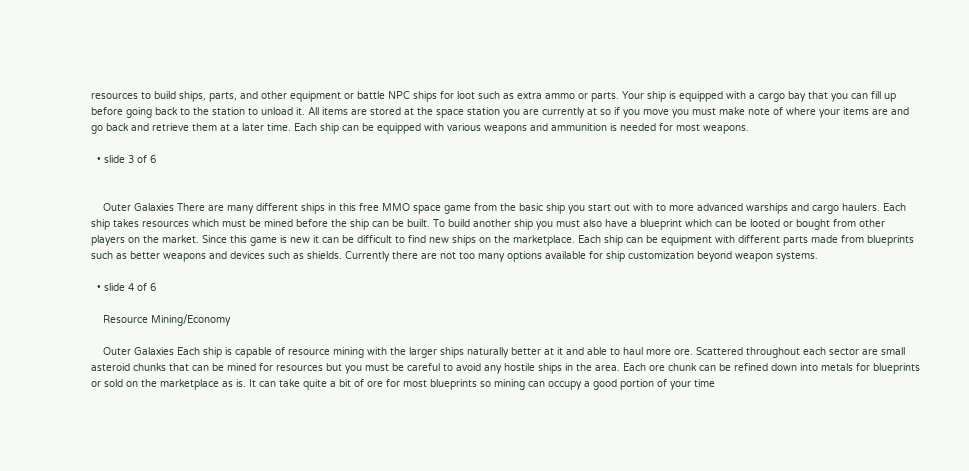resources to build ships, parts, and other equipment or battle NPC ships for loot such as extra ammo or parts. Your ship is equipped with a cargo bay that you can fill up before going back to the station to unload it. All items are stored at the space station you are currently at so if you move you must make note of where your items are and go back and retrieve them at a later time. Each ship can be equipped with various weapons and ammunition is needed for most weapons.

  • slide 3 of 6


    Outer Galaxies There are many different ships in this free MMO space game from the basic ship you start out with to more advanced warships and cargo haulers. Each ship takes resources which must be mined before the ship can be built. To build another ship you must also have a blueprint which can be looted or bought from other players on the market. Since this game is new it can be difficult to find new ships on the marketplace. Each ship can be equipment with different parts made from blueprints such as better weapons and devices such as shields. Currently there are not too many options available for ship customization beyond weapon systems.

  • slide 4 of 6

    Resource Mining/Economy

    Outer Galaxies Each ship is capable of resource mining with the larger ships naturally better at it and able to haul more ore. Scattered throughout each sector are small asteroid chunks that can be mined for resources but you must be careful to avoid any hostile ships in the area. Each ore chunk can be refined down into metals for blueprints or sold on the marketplace as is. It can take quite a bit of ore for most blueprints so mining can occupy a good portion of your time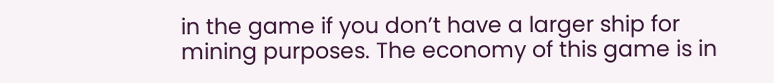in the game if you don’t have a larger ship for mining purposes. The economy of this game is in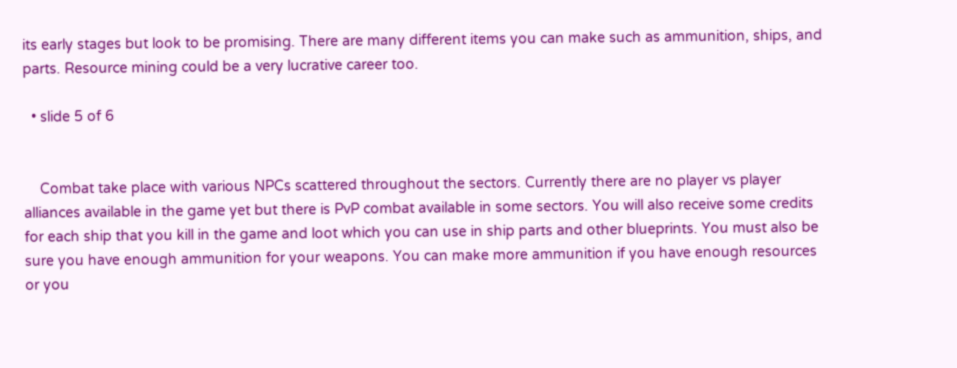its early stages but look to be promising. There are many different items you can make such as ammunition, ships, and parts. Resource mining could be a very lucrative career too.

  • slide 5 of 6


    Combat take place with various NPCs scattered throughout the sectors. Currently there are no player vs player alliances available in the game yet but there is PvP combat available in some sectors. You will also receive some credits for each ship that you kill in the game and loot which you can use in ship parts and other blueprints. You must also be sure you have enough ammunition for your weapons. You can make more ammunition if you have enough resources or you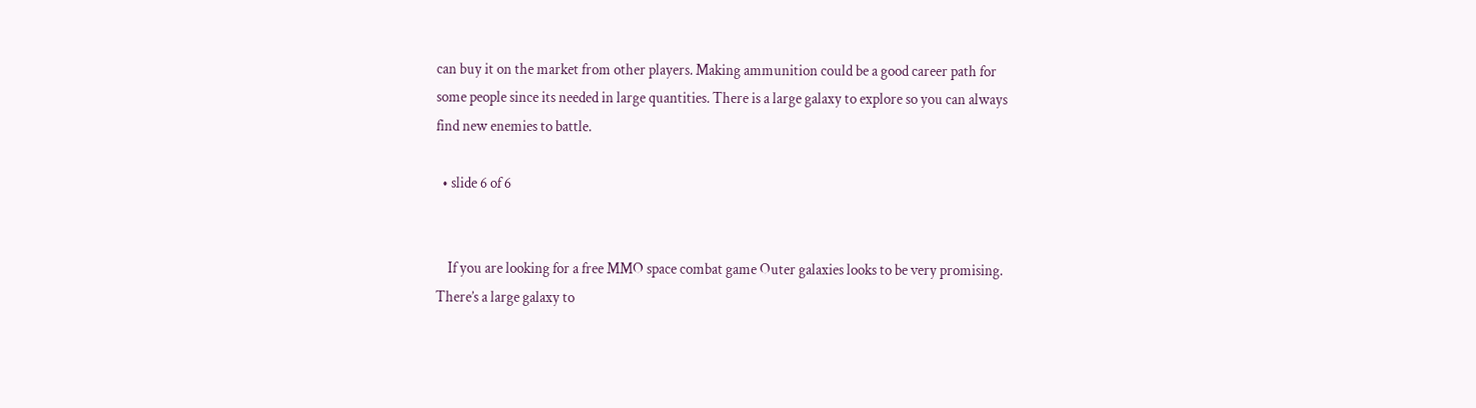can buy it on the market from other players. Making ammunition could be a good career path for some people since its needed in large quantities. There is a large galaxy to explore so you can always find new enemies to battle.

  • slide 6 of 6


    If you are looking for a free MMO space combat game Outer galaxies looks to be very promising. There’s a large galaxy to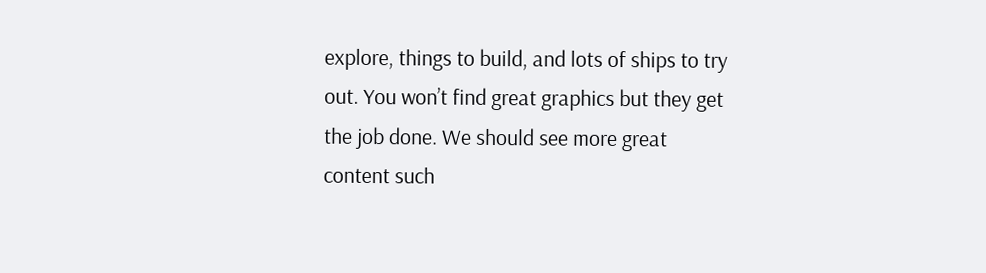explore, things to build, and lots of ships to try out. You won’t find great graphics but they get the job done. We should see more great content such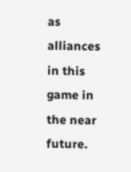as alliances in this game in the near future.